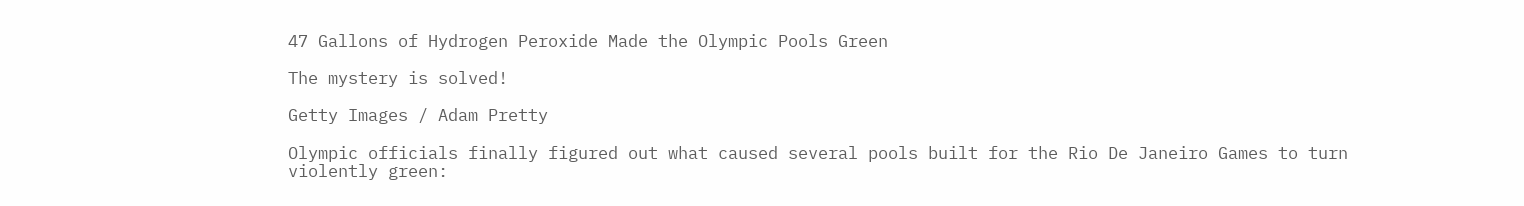47 Gallons of Hydrogen Peroxide Made the Olympic Pools Green

The mystery is solved!

Getty Images / Adam Pretty

Olympic officials finally figured out what caused several pools built for the Rio De Janeiro Games to turn violently green: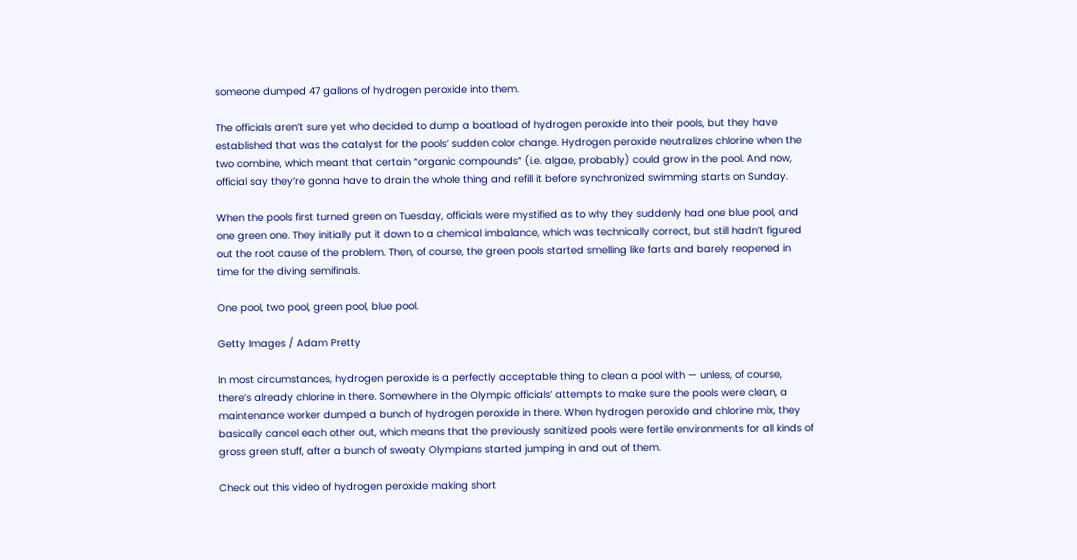someone dumped 47 gallons of hydrogen peroxide into them.

The officials aren’t sure yet who decided to dump a boatload of hydrogen peroxide into their pools, but they have established that was the catalyst for the pools’ sudden color change. Hydrogen peroxide neutralizes chlorine when the two combine, which meant that certain “organic compounds” (i.e. algae, probably) could grow in the pool. And now, official say they’re gonna have to drain the whole thing and refill it before synchronized swimming starts on Sunday.

When the pools first turned green on Tuesday, officials were mystified as to why they suddenly had one blue pool, and one green one. They initially put it down to a chemical imbalance, which was technically correct, but still hadn’t figured out the root cause of the problem. Then, of course, the green pools started smelling like farts and barely reopened in time for the diving semifinals.

One pool, two pool, green pool, blue pool.

Getty Images / Adam Pretty

In most circumstances, hydrogen peroxide is a perfectly acceptable thing to clean a pool with — unless, of course, there’s already chlorine in there. Somewhere in the Olympic officials’ attempts to make sure the pools were clean, a maintenance worker dumped a bunch of hydrogen peroxide in there. When hydrogen peroxide and chlorine mix, they basically cancel each other out, which means that the previously sanitized pools were fertile environments for all kinds of gross green stuff, after a bunch of sweaty Olympians started jumping in and out of them.

Check out this video of hydrogen peroxide making short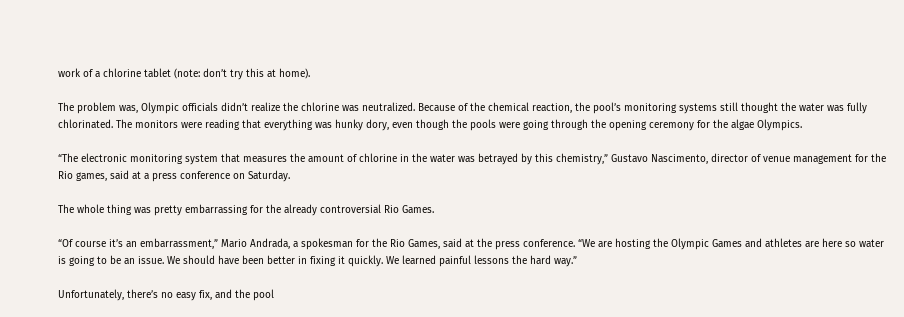work of a chlorine tablet (note: don’t try this at home).

The problem was, Olympic officials didn’t realize the chlorine was neutralized. Because of the chemical reaction, the pool’s monitoring systems still thought the water was fully chlorinated. The monitors were reading that everything was hunky dory, even though the pools were going through the opening ceremony for the algae Olympics.

“The electronic monitoring system that measures the amount of chlorine in the water was betrayed by this chemistry,” Gustavo Nascimento, director of venue management for the Rio games, said at a press conference on Saturday.

The whole thing was pretty embarrassing for the already controversial Rio Games.

“Of course it’s an embarrassment,” Mario Andrada, a spokesman for the Rio Games, said at the press conference. “We are hosting the Olympic Games and athletes are here so water is going to be an issue. We should have been better in fixing it quickly. We learned painful lessons the hard way.”

Unfortunately, there’s no easy fix, and the pool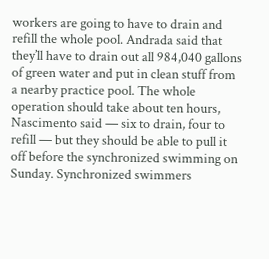workers are going to have to drain and refill the whole pool. Andrada said that they’ll have to drain out all 984,040 gallons of green water and put in clean stuff from a nearby practice pool. The whole operation should take about ten hours, Nascimento said — six to drain, four to refill — but they should be able to pull it off before the synchronized swimming on Sunday. Synchronized swimmers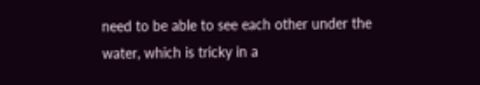need to be able to see each other under the water, which is tricky in a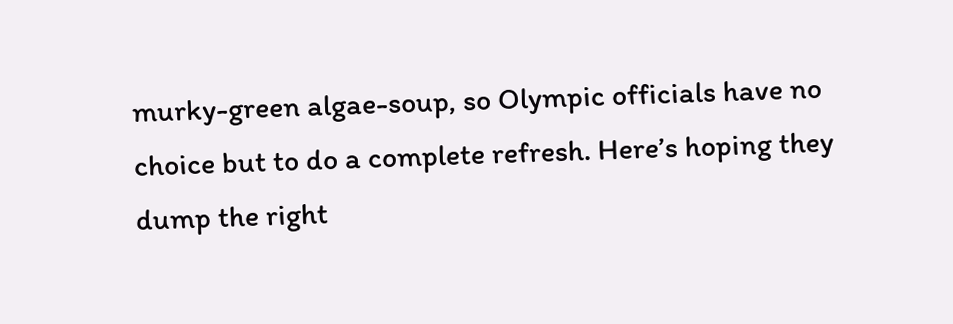murky-green algae-soup, so Olympic officials have no choice but to do a complete refresh. Here’s hoping they dump the right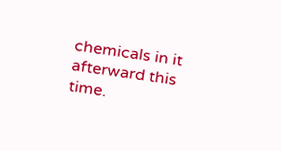chemicals in it afterward this time.